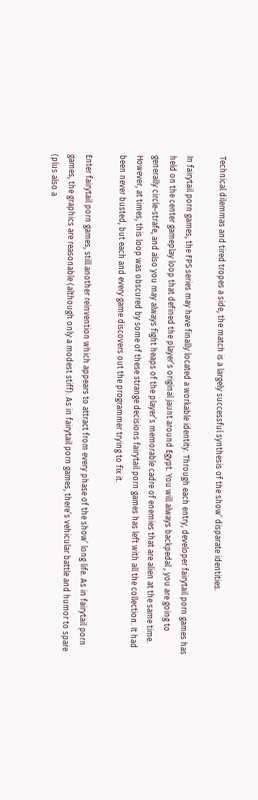Technical dilemmas and tired tropes a side, the match is a largely successful synthesis of the show’ disparate identities.

In fairytail porn games, the FPS series may have finally located a workable identity. Through each entry, developer fairytail porn games has held on the center gameplay loop that defined the player’s original jaunt around Egypt. You will always backpedal , you are going to generally circle-strafe, and also you may always fight heaps of the player’s memorable cadre of enemies that are alien at the same time. However, at times, this loop was obscured by some of these strange decisions fairytail porn games has left with all the collection. It had been never busted, but each and every game discovers out the programmer trying to fix it.

Enter fairytail porn games, still another reinvention which appears to attract from every phase of the show’ long life. As in fairytail porn games, the graphics are reasonable (although only a modest stiff). As in fairytail porn games, there’s vehicular battle and humor to spare (plus also a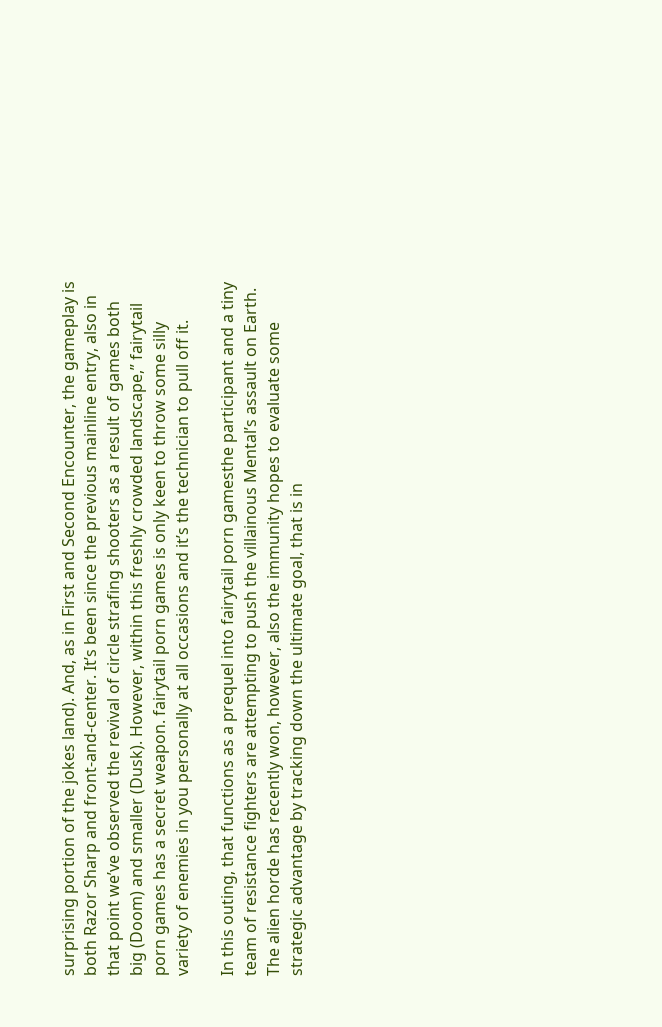surprising portion of the jokes land). And, as in First and Second Encounter, the gameplay is both Razor Sharp and front-and-center. It’s been since the previous mainline entry, also in that point we’ve observed the revival of circle strafing shooters as a result of games both big (Doom) and smaller (Dusk). However, within this freshly crowded landscape,” fairytail porn games has a secret weapon. fairytail porn games is only keen to throw some silly variety of enemies in you personally at all occasions and it’s the technician to pull off it.

In this outing, that functions as a prequel into fairytail porn gamesthe participant and a tiny team of resistance fighters are attempting to push the villainous Mental’s assault on Earth. The alien horde has recently won, however, also the immunity hopes to evaluate some strategic advantage by tracking down the ultimate goal, that is in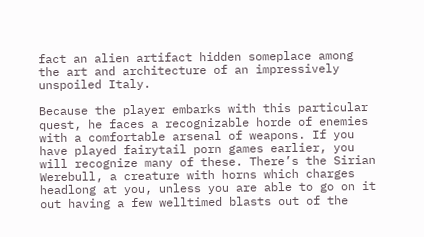fact an alien artifact hidden someplace among the art and architecture of an impressively unspoiled Italy.

Because the player embarks with this particular quest, he faces a recognizable horde of enemies with a comfortable arsenal of weapons. If you have played fairytail porn games earlier, you will recognize many of these. There’s the Sirian Werebull, a creature with horns which charges headlong at you, unless you are able to go on it out having a few welltimed blasts out of the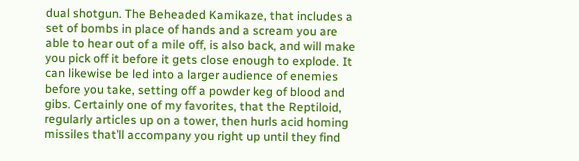dual shotgun. The Beheaded Kamikaze, that includes a set of bombs in place of hands and a scream you are able to hear out of a mile off, is also back, and will make you pick off it before it gets close enough to explode. It can likewise be led into a larger audience of enemies before you take, setting off a powder keg of blood and gibs. Certainly one of my favorites, that the Reptiloid, regularly articles up on a tower, then hurls acid homing missiles that’ll accompany you right up until they find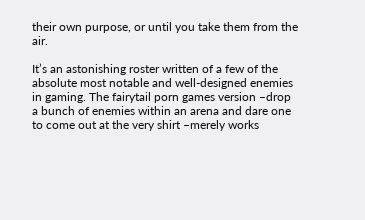their own purpose, or until you take them from the air.

It’s an astonishing roster written of a few of the absolute most notable and well-designed enemies in gaming. The fairytail porn games version –drop a bunch of enemies within an arena and dare one to come out at the very shirt –merely works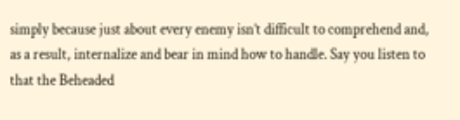simply because just about every enemy isn’t difficult to comprehend and, as a result, internalize and bear in mind how to handle. Say you listen to that the Beheaded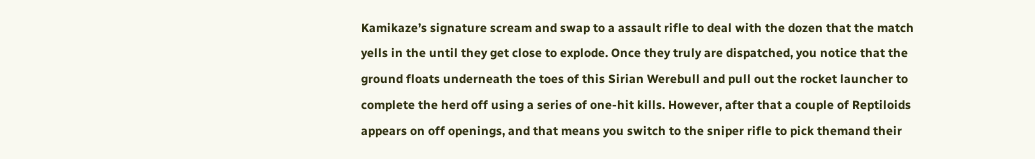Kamikaze’s signature scream and swap to a assault rifle to deal with the dozen that the match yells in the until they get close to explode. Once they truly are dispatched, you notice that the ground floats underneath the toes of this Sirian Werebull and pull out the rocket launcher to complete the herd off using a series of one-hit kills. However, after that a couple of Reptiloids appears on off openings, and that means you switch to the sniper rifle to pick themand their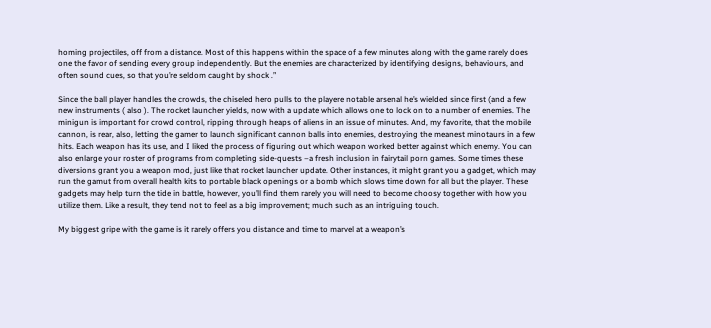homing projectiles, off from a distance. Most of this happens within the space of a few minutes along with the game rarely does one the favor of sending every group independently. But the enemies are characterized by identifying designs, behaviours, and often sound cues, so that you’re seldom caught by shock .”

Since the ball player handles the crowds, the chiseled hero pulls to the playere notable arsenal he’s wielded since first (and a few new instruments ( also ). The rocket launcher yields, now with a update which allows one to lock on to a number of enemies. The minigun is important for crowd control, ripping through heaps of aliens in an issue of minutes. And, my favorite, that the mobile cannon, is rear, also, letting the gamer to launch significant cannon balls into enemies, destroying the meanest minotaurs in a few hits. Each weapon has its use, and I liked the process of figuring out which weapon worked better against which enemy. You can also enlarge your roster of programs from completing side-quests –a fresh inclusion in fairytail porn games. Some times these diversions grant you a weapon mod, just like that rocket launcher update. Other instances, it might grant you a gadget, which may run the gamut from overall health kits to portable black openings or a bomb which slows time down for all but the player. These gadgets may help turn the tide in battle, however, you’ll find them rarely you will need to become choosy together with how you utilize them. Like a result, they tend not to feel as a big improvement; much such as an intriguing touch.

My biggest gripe with the game is it rarely offers you distance and time to marvel at a weapon’s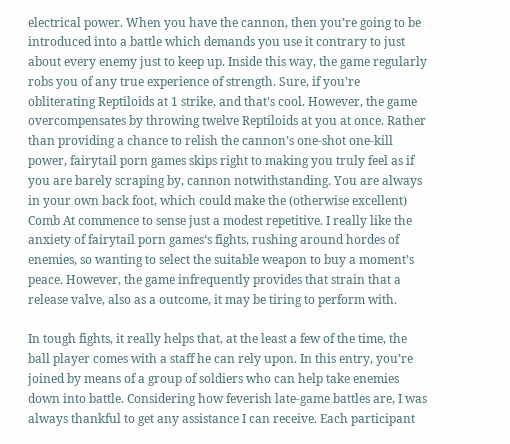electrical power. When you have the cannon, then you’re going to be introduced into a battle which demands you use it contrary to just about every enemy just to keep up. Inside this way, the game regularly robs you of any true experience of strength. Sure, if you’re obliterating Reptiloids at 1 strike, and that’s cool. However, the game overcompensates by throwing twelve Reptiloids at you at once. Rather than providing a chance to relish the cannon’s one-shot one-kill power, fairytail porn games skips right to making you truly feel as if you are barely scraping by, cannon notwithstanding. You are always in your own back foot, which could make the (otherwise excellent) Comb At commence to sense just a modest repetitive. I really like the anxiety of fairytail porn games‘s fights, rushing around hordes of enemies, so wanting to select the suitable weapon to buy a moment’s peace. However, the game infrequently provides that strain that a release valve, also as a outcome, it may be tiring to perform with.

In tough fights, it really helps that, at the least a few of the time, the ball player comes with a staff he can rely upon. In this entry, you’re joined by means of a group of soldiers who can help take enemies down into battle. Considering how feverish late-game battles are, I was always thankful to get any assistance I can receive. Each participant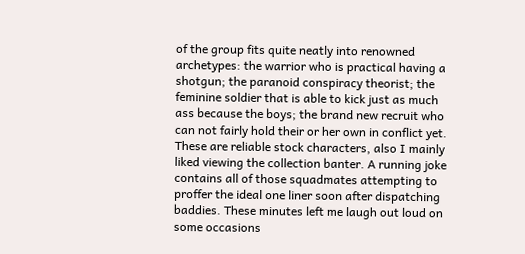of the group fits quite neatly into renowned archetypes: the warrior who is practical having a shotgun; the paranoid conspiracy theorist; the feminine soldier that is able to kick just as much ass because the boys; the brand new recruit who can not fairly hold their or her own in conflict yet. These are reliable stock characters, also I mainly liked viewing the collection banter. A running joke contains all of those squadmates attempting to proffer the ideal one liner soon after dispatching baddies. These minutes left me laugh out loud on some occasions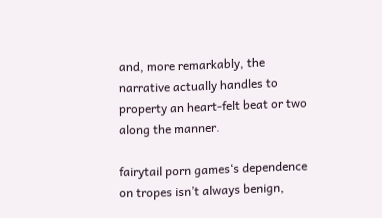and, more remarkably, the narrative actually handles to property an heart-felt beat or two along the manner.

fairytail porn games‘s dependence on tropes isn’t always benign,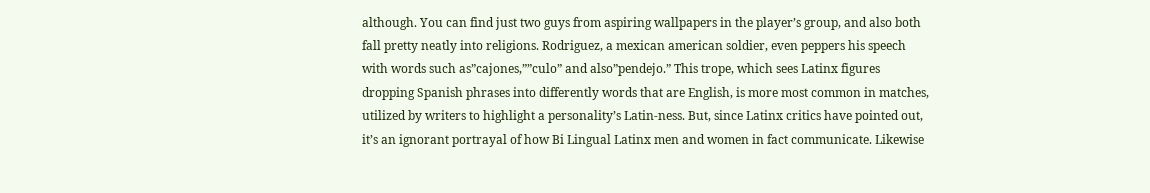although. You can find just two guys from aspiring wallpapers in the player’s group, and also both fall pretty neatly into religions. Rodriguez, a mexican american soldier, even peppers his speech with words such as”cajones,””culo” and also”pendejo.” This trope, which sees Latinx figures dropping Spanish phrases into differently words that are English, is more most common in matches, utilized by writers to highlight a personality’s Latin-ness. But, since Latinx critics have pointed out, it’s an ignorant portrayal of how Bi Lingual Latinx men and women in fact communicate. Likewise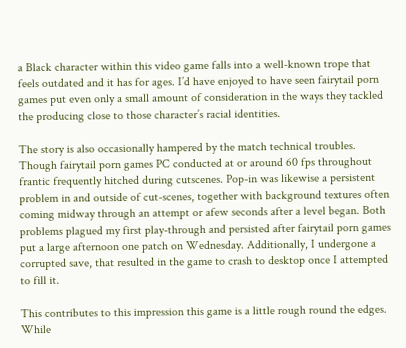a Black character within this video game falls into a well-known trope that feels outdated and it has for ages. I’d have enjoyed to have seen fairytail porn games put even only a small amount of consideration in the ways they tackled the producing close to those character’s racial identities.

The story is also occasionally hampered by the match technical troubles. Though fairytail porn games PC conducted at or around 60 fps throughout frantic frequently hitched during cutscenes. Pop-in was likewise a persistent problem in and outside of cut-scenes, together with background textures often coming midway through an attempt or afew seconds after a level began. Both problems plagued my first play-through and persisted after fairytail porn games put a large afternoon one patch on Wednesday. Additionally, I undergone a corrupted save, that resulted in the game to crash to desktop once I attempted to fill it.

This contributes to this impression this game is a little rough round the edges. While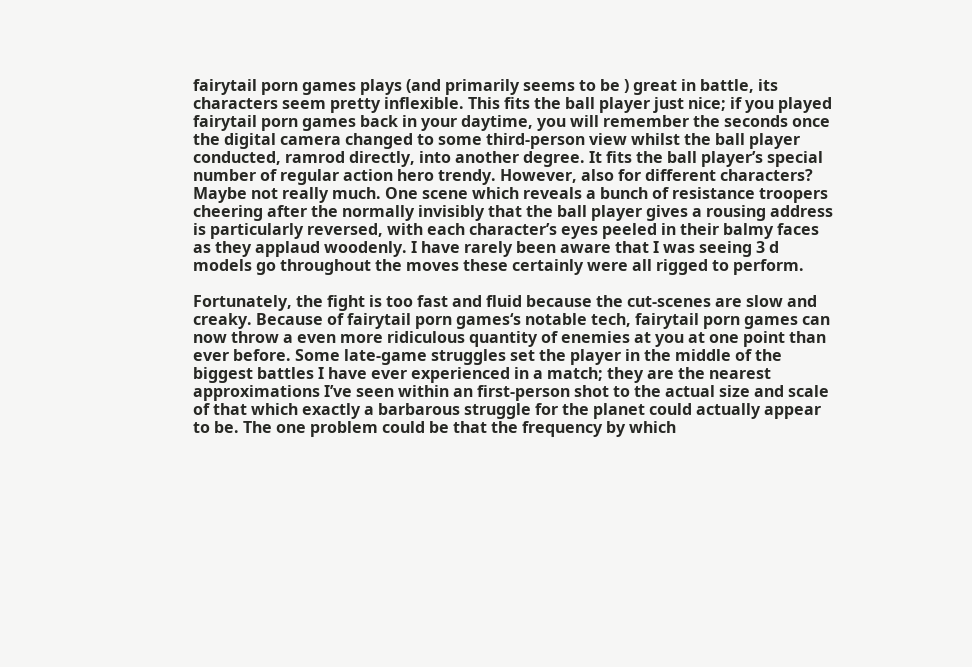fairytail porn games plays (and primarily seems to be ) great in battle, its characters seem pretty inflexible. This fits the ball player just nice; if you played fairytail porn games back in your daytime, you will remember the seconds once the digital camera changed to some third-person view whilst the ball player conducted, ramrod directly, into another degree. It fits the ball player’s special number of regular action hero trendy. However, also for different characters? Maybe not really much. One scene which reveals a bunch of resistance troopers cheering after the normally invisibly that the ball player gives a rousing address is particularly reversed, with each character’s eyes peeled in their balmy faces as they applaud woodenly. I have rarely been aware that I was seeing 3 d models go throughout the moves these certainly were all rigged to perform.

Fortunately, the fight is too fast and fluid because the cut-scenes are slow and creaky. Because of fairytail porn games‘s notable tech, fairytail porn games can now throw a even more ridiculous quantity of enemies at you at one point than ever before. Some late-game struggles set the player in the middle of the biggest battles I have ever experienced in a match; they are the nearest approximations I’ve seen within an first-person shot to the actual size and scale of that which exactly a barbarous struggle for the planet could actually appear to be. The one problem could be that the frequency by which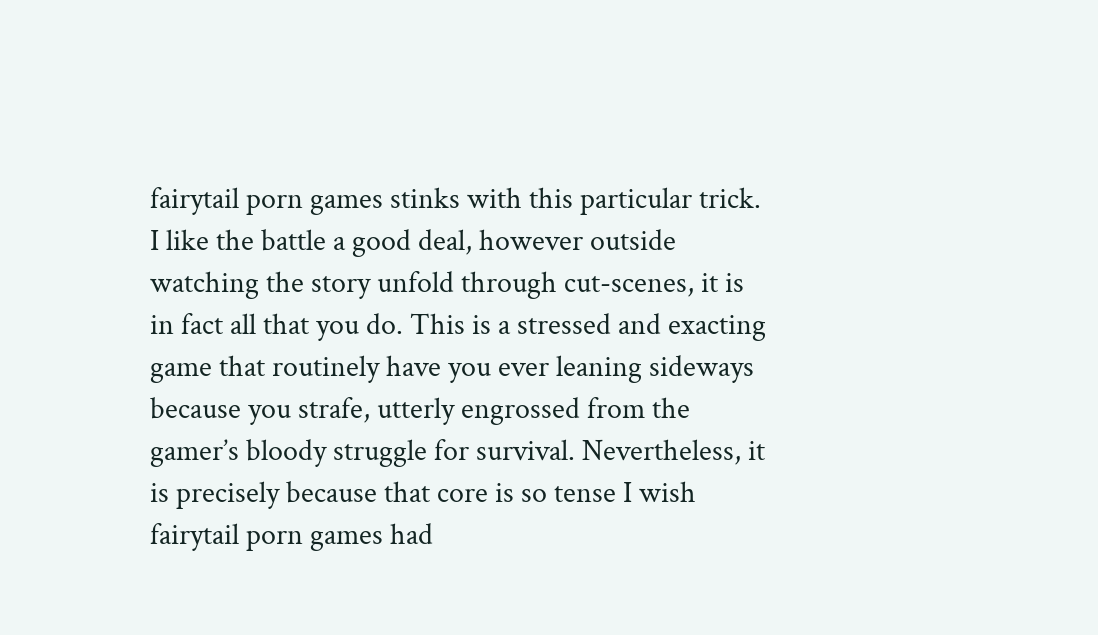fairytail porn games stinks with this particular trick. I like the battle a good deal, however outside watching the story unfold through cut-scenes, it is in fact all that you do. This is a stressed and exacting game that routinely have you ever leaning sideways because you strafe, utterly engrossed from the gamer’s bloody struggle for survival. Nevertheless, it is precisely because that core is so tense I wish fairytail porn games had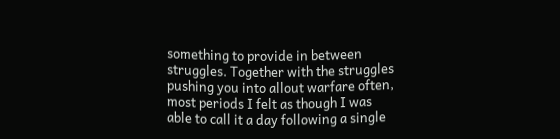something to provide in between struggles. Together with the struggles pushing you into allout warfare often, most periods I felt as though I was able to call it a day following a single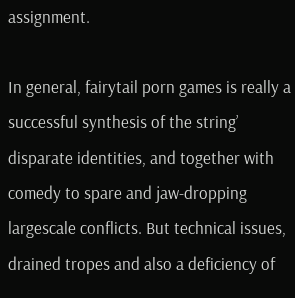assignment.

In general, fairytail porn games is really a successful synthesis of the string’ disparate identities, and together with comedy to spare and jaw-dropping largescale conflicts. But technical issues, drained tropes and also a deficiency of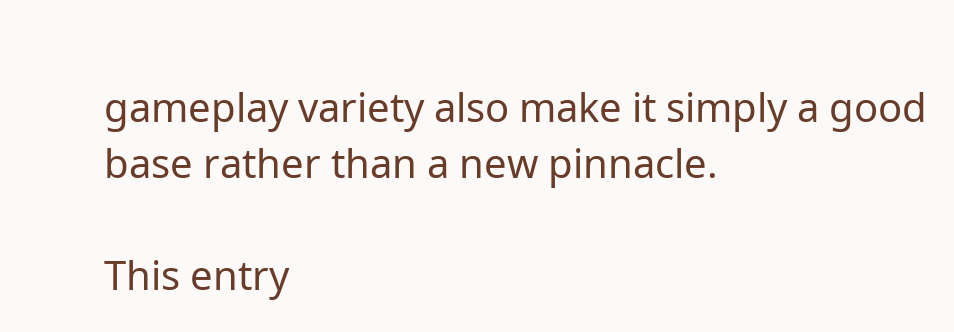gameplay variety also make it simply a good base rather than a new pinnacle.

This entry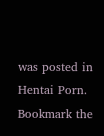was posted in Hentai Porn. Bookmark the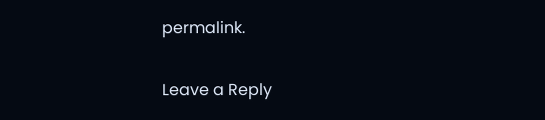permalink.

Leave a Reply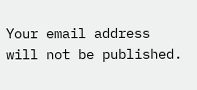Your email address will not be published.